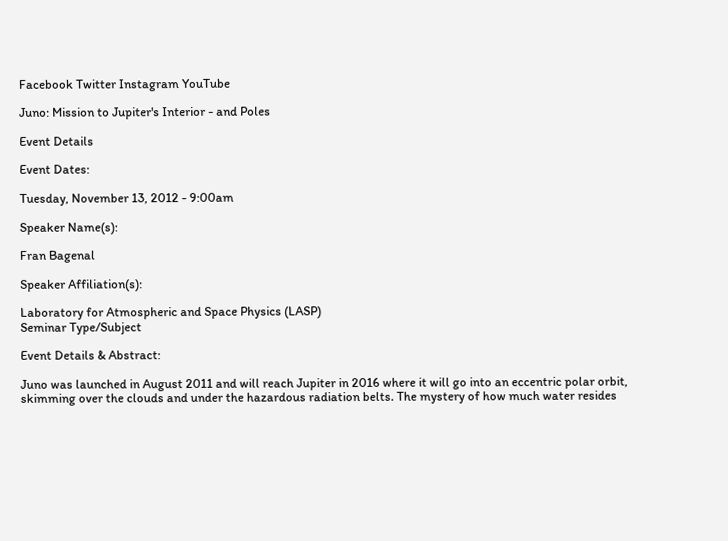Facebook Twitter Instagram YouTube

Juno: Mission to Jupiter's Interior - and Poles

Event Details

Event Dates:

Tuesday, November 13, 2012 - 9:00am

Speaker Name(s):

Fran Bagenal

Speaker Affiliation(s):

Laboratory for Atmospheric and Space Physics (LASP)
Seminar Type/Subject

Event Details & Abstract:

Juno was launched in August 2011 and will reach Jupiter in 2016 where it will go into an eccentric polar orbit, skimming over the clouds and under the hazardous radiation belts. The mystery of how much water resides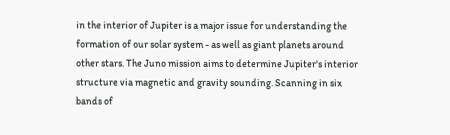in the interior of Jupiter is a major issue for understanding the formation of our solar system - as well as giant planets around other stars. The Juno mission aims to determine Jupiter's interior structure via magnetic and gravity sounding. Scanning in six bands of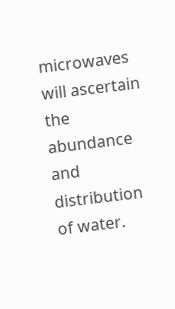microwaves will ascertain the abundance and distribution of water.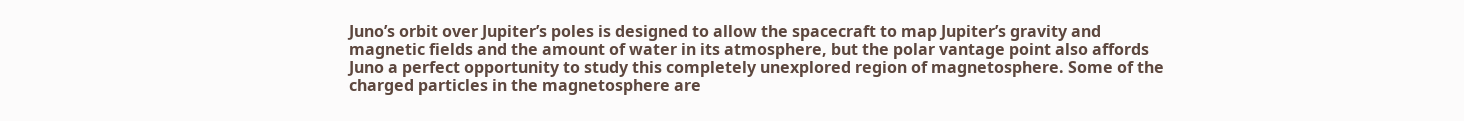Juno’s orbit over Jupiter’s poles is designed to allow the spacecraft to map Jupiter’s gravity and magnetic fields and the amount of water in its atmosphere, but the polar vantage point also affords Juno a perfect opportunity to study this completely unexplored region of magnetosphere. Some of the charged particles in the magnetosphere are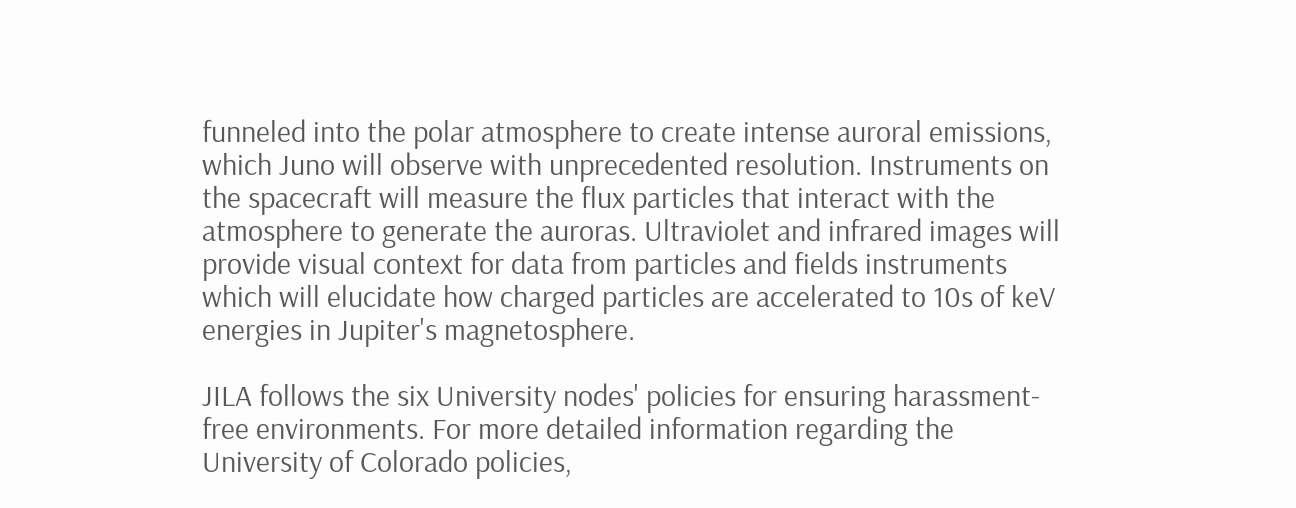funneled into the polar atmosphere to create intense auroral emissions, which Juno will observe with unprecedented resolution. Instruments on the spacecraft will measure the flux particles that interact with the atmosphere to generate the auroras. Ultraviolet and infrared images will provide visual context for data from particles and fields instruments which will elucidate how charged particles are accelerated to 10s of keV energies in Jupiter's magnetosphere.

JILA follows the six University nodes' policies for ensuring harassment-free environments. For more detailed information regarding the University of Colorado policies,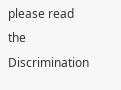please read the Discrimination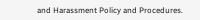and Harassment Policy and Procedures.